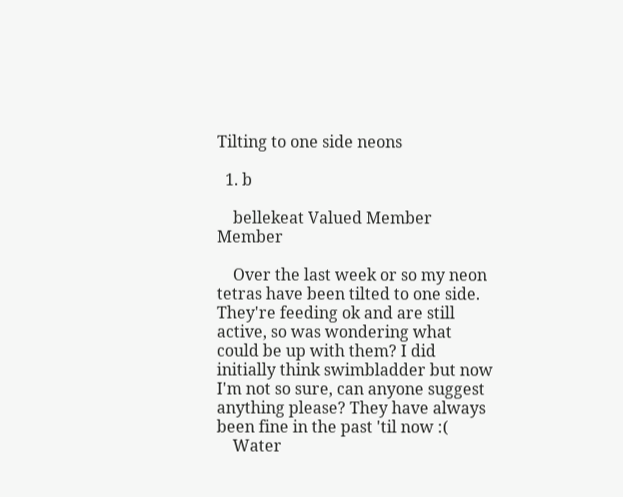Tilting to one side neons

  1. b

    bellekeat Valued Member Member

    Over the last week or so my neon tetras have been tilted to one side. They're feeding ok and are still active, so was wondering what could be up with them? I did initially think swimbladder but now I'm not so sure, can anyone suggest anything please? They have always been fine in the past 'til now :(
    Water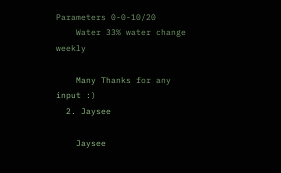Parameters 0-0-10/20
    Water 33% water change weekly

    Many Thanks for any input :)
  2. Jaysee

    Jaysee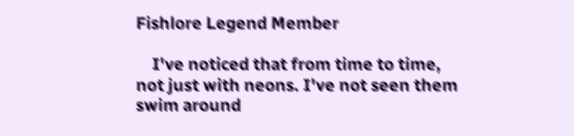Fishlore Legend Member

    I've noticed that from time to time, not just with neons. I've not seen them swim around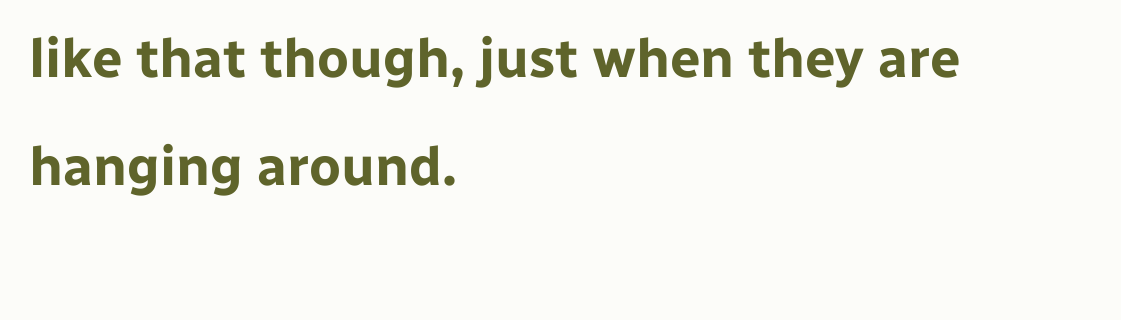like that though, just when they are hanging around.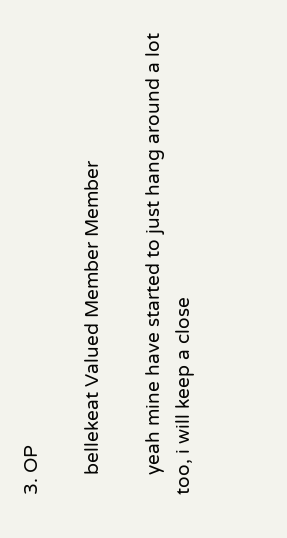3. OP

    bellekeat Valued Member Member

    yeah mine have started to just hang around a lot too, i will keep a close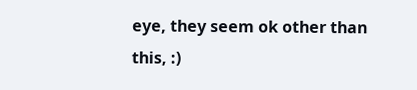eye, they seem ok other than this, :)